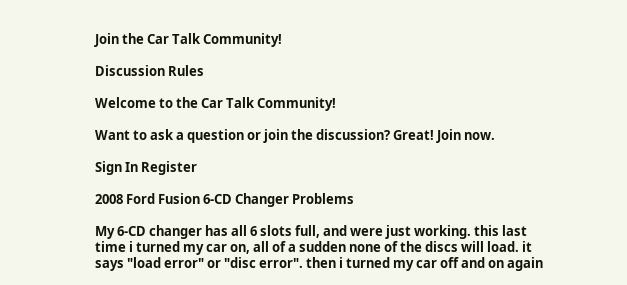Join the Car Talk Community!

Discussion Rules

Welcome to the Car Talk Community!

Want to ask a question or join the discussion? Great! Join now.

Sign In Register

2008 Ford Fusion 6-CD Changer Problems

My 6-CD changer has all 6 slots full, and were just working. this last time i turned my car on, all of a sudden none of the discs will load. it says "load error" or "disc error". then i turned my car off and on again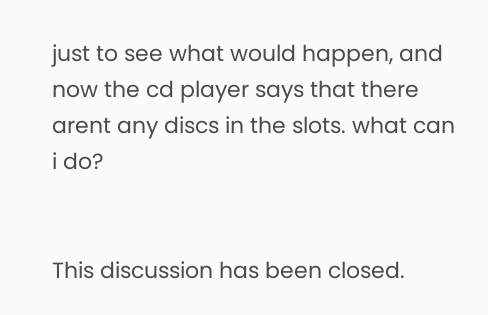just to see what would happen, and now the cd player says that there arent any discs in the slots. what can i do?


This discussion has been closed.